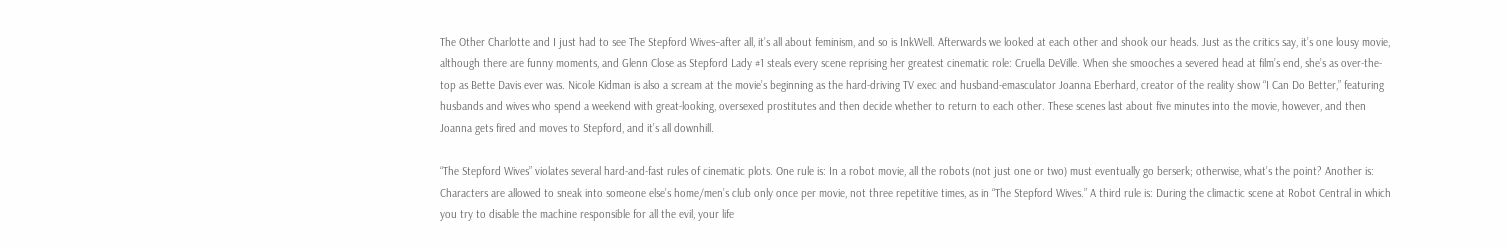The Other Charlotte and I just had to see The Stepford Wives–after all, it’s all about feminism, and so is InkWell. Afterwards we looked at each other and shook our heads. Just as the critics say, it’s one lousy movie, although there are funny moments, and Glenn Close as Stepford Lady #1 steals every scene reprising her greatest cinematic role: Cruella DeVille. When she smooches a severed head at film’s end, she’s as over-the-top as Bette Davis ever was. Nicole Kidman is also a scream at the movie’s beginning as the hard-driving TV exec and husband-emasculator Joanna Eberhard, creator of the reality show “I Can Do Better,” featuring husbands and wives who spend a weekend with great-looking, oversexed prostitutes and then decide whether to return to each other. These scenes last about five minutes into the movie, however, and then Joanna gets fired and moves to Stepford, and it’s all downhill.

“The Stepford Wives” violates several hard-and-fast rules of cinematic plots. One rule is: In a robot movie, all the robots (not just one or two) must eventually go berserk; otherwise, what’s the point? Another is: Characters are allowed to sneak into someone else’s home/men’s club only once per movie, not three repetitive times, as in “The Stepford Wives.” A third rule is: During the climactic scene at Robot Central in which you try to disable the machine responsible for all the evil, your life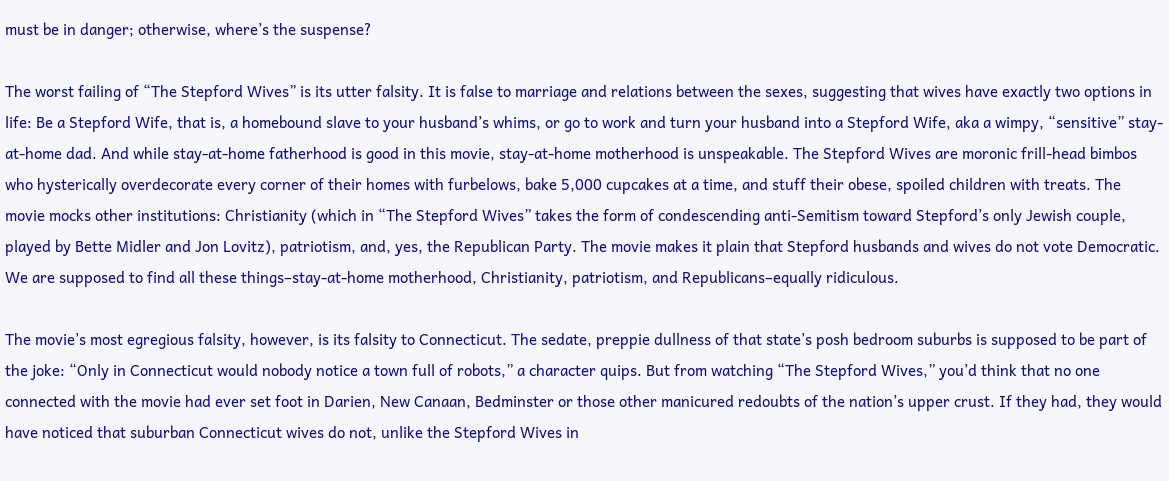must be in danger; otherwise, where’s the suspense?

The worst failing of “The Stepford Wives” is its utter falsity. It is false to marriage and relations between the sexes, suggesting that wives have exactly two options in life: Be a Stepford Wife, that is, a homebound slave to your husband’s whims, or go to work and turn your husband into a Stepford Wife, aka a wimpy, “sensitive” stay-at-home dad. And while stay-at-home fatherhood is good in this movie, stay-at-home motherhood is unspeakable. The Stepford Wives are moronic frill-head bimbos who hysterically overdecorate every corner of their homes with furbelows, bake 5,000 cupcakes at a time, and stuff their obese, spoiled children with treats. The movie mocks other institutions: Christianity (which in “The Stepford Wives” takes the form of condescending anti-Semitism toward Stepford’s only Jewish couple, played by Bette Midler and Jon Lovitz), patriotism, and, yes, the Republican Party. The movie makes it plain that Stepford husbands and wives do not vote Democratic. We are supposed to find all these things–stay-at-home motherhood, Christianity, patriotism, and Republicans–equally ridiculous.

The movie’s most egregious falsity, however, is its falsity to Connecticut. The sedate, preppie dullness of that state’s posh bedroom suburbs is supposed to be part of the joke: “Only in Connecticut would nobody notice a town full of robots,” a character quips. But from watching “The Stepford Wives,” you’d think that no one connected with the movie had ever set foot in Darien, New Canaan, Bedminster or those other manicured redoubts of the nation’s upper crust. If they had, they would have noticed that suburban Connecticut wives do not, unlike the Stepford Wives in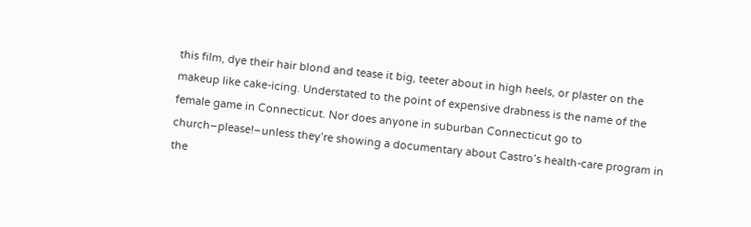this film, dye their hair blond and tease it big, teeter about in high heels, or plaster on the makeup like cake-icing. Understated to the point of expensive drabness is the name of the female game in Connecticut. Nor does anyone in suburban Connecticut go to church–please!–unless they’re showing a documentary about Castro’s health-care program in the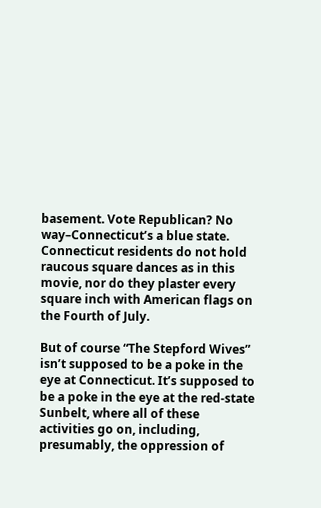basement. Vote Republican? No way–Connecticut’s a blue state. Connecticut residents do not hold raucous square dances as in this movie, nor do they plaster every square inch with American flags on the Fourth of July.

But of course “The Stepford Wives” isn’t supposed to be a poke in the eye at Connecticut. It’s supposed to be a poke in the eye at the red-state Sunbelt, where all of these activities go on, including, presumably, the oppression of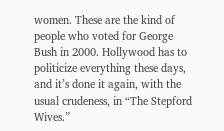women. These are the kind of people who voted for George Bush in 2000. Hollywood has to politicize everything these days, and it’s done it again, with the usual crudeness, in “The Stepford Wives.”